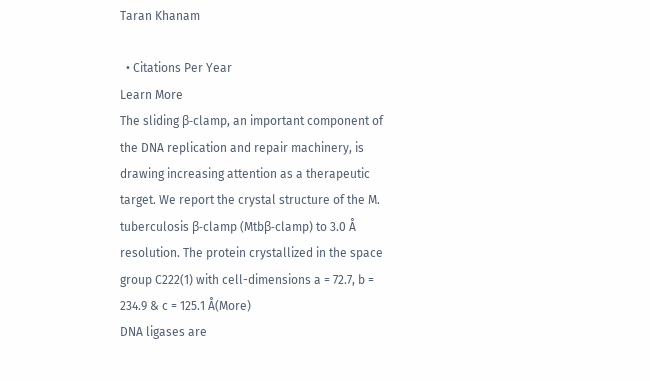Taran Khanam

  • Citations Per Year
Learn More
The sliding β-clamp, an important component of the DNA replication and repair machinery, is drawing increasing attention as a therapeutic target. We report the crystal structure of the M. tuberculosis β-clamp (Mtbβ-clamp) to 3.0 Å resolution. The protein crystallized in the space group C222(1) with cell-dimensions a = 72.7, b = 234.9 & c = 125.1 Å(More)
DNA ligases are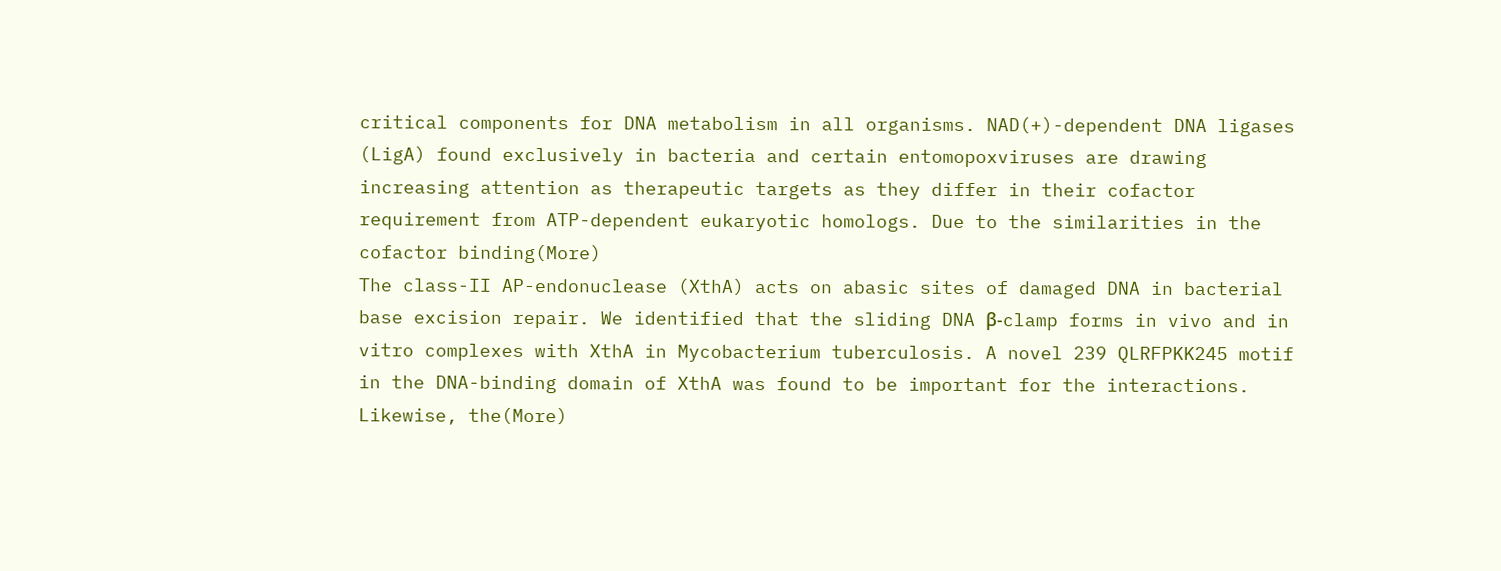critical components for DNA metabolism in all organisms. NAD(+)-dependent DNA ligases (LigA) found exclusively in bacteria and certain entomopoxviruses are drawing increasing attention as therapeutic targets as they differ in their cofactor requirement from ATP-dependent eukaryotic homologs. Due to the similarities in the cofactor binding(More)
The class-II AP-endonuclease (XthA) acts on abasic sites of damaged DNA in bacterial base excision repair. We identified that the sliding DNA β-clamp forms in vivo and in vitro complexes with XthA in Mycobacterium tuberculosis. A novel 239 QLRFPKK245 motif in the DNA-binding domain of XthA was found to be important for the interactions. Likewise, the(More)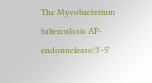The Mycobacterium tuberculosis AP-endonuclease/3'-5'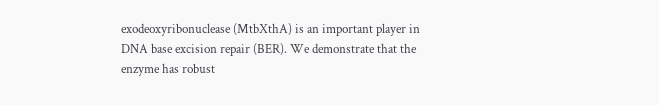exodeoxyribonuclease (MtbXthA) is an important player in DNA base excision repair (BER). We demonstrate that the enzyme has robust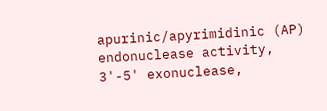apurinic/apyrimidinic (AP) endonuclease activity, 3'-5' exonuclease,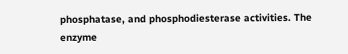phosphatase, and phosphodiesterase activities. The enzyme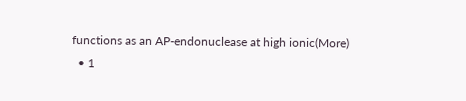functions as an AP-endonuclease at high ionic(More)
  • 1